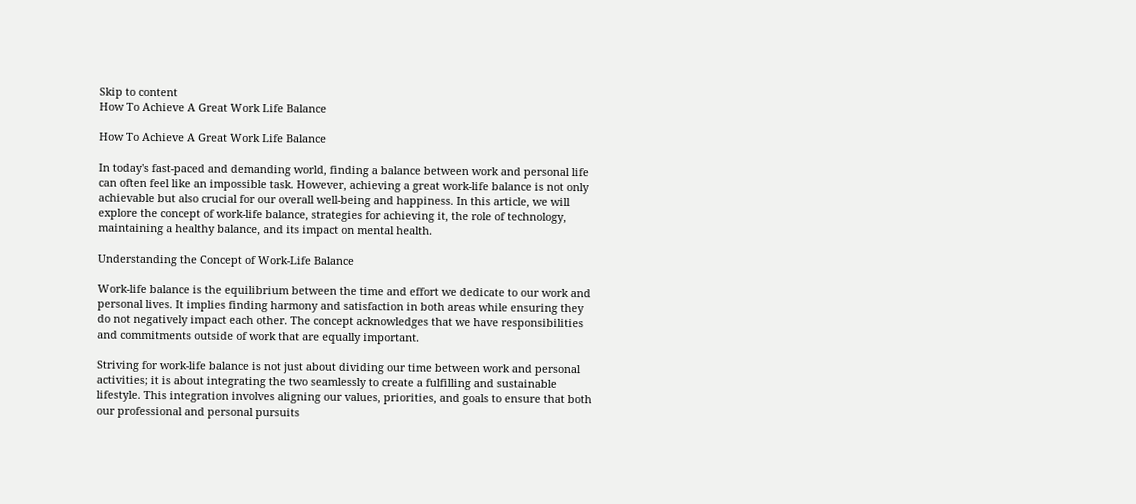Skip to content
How To Achieve A Great Work Life Balance

How To Achieve A Great Work Life Balance

In today's fast-paced and demanding world, finding a balance between work and personal life can often feel like an impossible task. However, achieving a great work-life balance is not only achievable but also crucial for our overall well-being and happiness. In this article, we will explore the concept of work-life balance, strategies for achieving it, the role of technology, maintaining a healthy balance, and its impact on mental health.

Understanding the Concept of Work-Life Balance

Work-life balance is the equilibrium between the time and effort we dedicate to our work and personal lives. It implies finding harmony and satisfaction in both areas while ensuring they do not negatively impact each other. The concept acknowledges that we have responsibilities and commitments outside of work that are equally important.

Striving for work-life balance is not just about dividing our time between work and personal activities; it is about integrating the two seamlessly to create a fulfilling and sustainable lifestyle. This integration involves aligning our values, priorities, and goals to ensure that both our professional and personal pursuits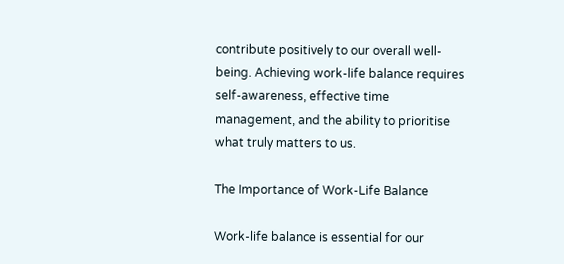contribute positively to our overall well-being. Achieving work-life balance requires self-awareness, effective time management, and the ability to prioritise what truly matters to us.

The Importance of Work-Life Balance

Work-life balance is essential for our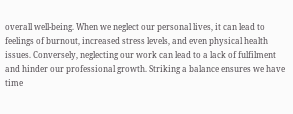overall well-being. When we neglect our personal lives, it can lead to feelings of burnout, increased stress levels, and even physical health issues. Conversely, neglecting our work can lead to a lack of fulfilment and hinder our professional growth. Striking a balance ensures we have time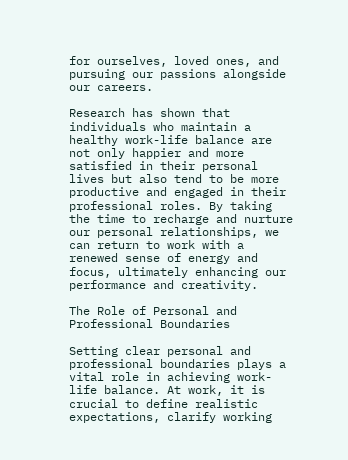for ourselves, loved ones, and pursuing our passions alongside our careers.

Research has shown that individuals who maintain a healthy work-life balance are not only happier and more satisfied in their personal lives but also tend to be more productive and engaged in their professional roles. By taking the time to recharge and nurture our personal relationships, we can return to work with a renewed sense of energy and focus, ultimately enhancing our performance and creativity.

The Role of Personal and Professional Boundaries

Setting clear personal and professional boundaries plays a vital role in achieving work-life balance. At work, it is crucial to define realistic expectations, clarify working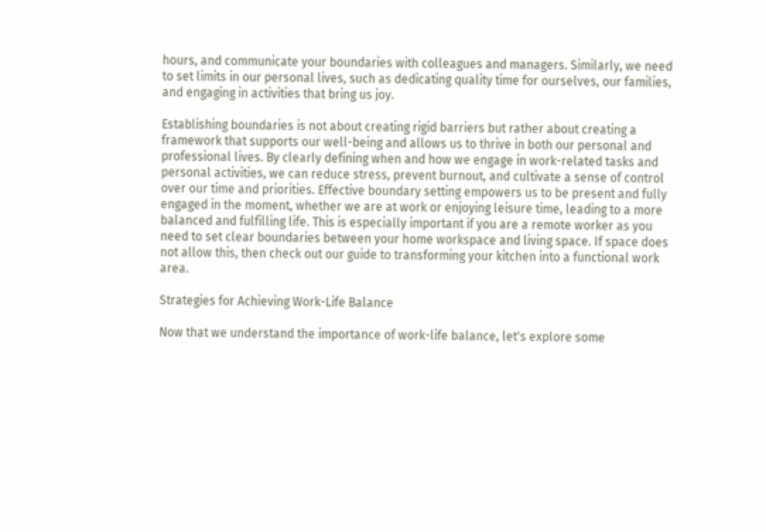hours, and communicate your boundaries with colleagues and managers. Similarly, we need to set limits in our personal lives, such as dedicating quality time for ourselves, our families, and engaging in activities that bring us joy.

Establishing boundaries is not about creating rigid barriers but rather about creating a framework that supports our well-being and allows us to thrive in both our personal and professional lives. By clearly defining when and how we engage in work-related tasks and personal activities, we can reduce stress, prevent burnout, and cultivate a sense of control over our time and priorities. Effective boundary setting empowers us to be present and fully engaged in the moment, whether we are at work or enjoying leisure time, leading to a more balanced and fulfilling life. This is especially important if you are a remote worker as you need to set clear boundaries between your home workspace and living space. If space does not allow this, then check out our guide to transforming your kitchen into a functional work area.

Strategies for Achieving Work-Life Balance

Now that we understand the importance of work-life balance, let's explore some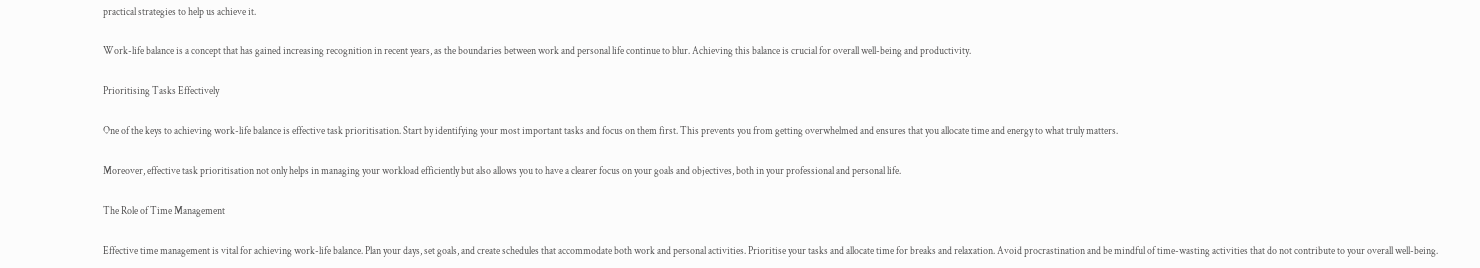practical strategies to help us achieve it.

Work-life balance is a concept that has gained increasing recognition in recent years, as the boundaries between work and personal life continue to blur. Achieving this balance is crucial for overall well-being and productivity.

Prioritising Tasks Effectively

One of the keys to achieving work-life balance is effective task prioritisation. Start by identifying your most important tasks and focus on them first. This prevents you from getting overwhelmed and ensures that you allocate time and energy to what truly matters.

Moreover, effective task prioritisation not only helps in managing your workload efficiently but also allows you to have a clearer focus on your goals and objectives, both in your professional and personal life.

The Role of Time Management

Effective time management is vital for achieving work-life balance. Plan your days, set goals, and create schedules that accommodate both work and personal activities. Prioritise your tasks and allocate time for breaks and relaxation. Avoid procrastination and be mindful of time-wasting activities that do not contribute to your overall well-being.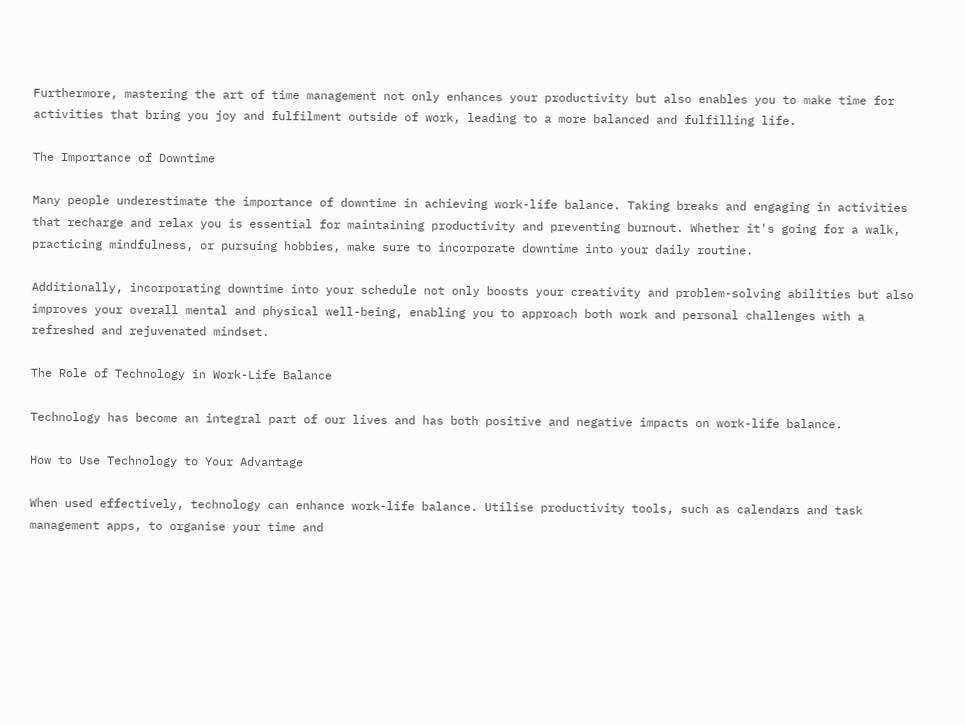Furthermore, mastering the art of time management not only enhances your productivity but also enables you to make time for activities that bring you joy and fulfilment outside of work, leading to a more balanced and fulfilling life.

The Importance of Downtime

Many people underestimate the importance of downtime in achieving work-life balance. Taking breaks and engaging in activities that recharge and relax you is essential for maintaining productivity and preventing burnout. Whether it's going for a walk, practicing mindfulness, or pursuing hobbies, make sure to incorporate downtime into your daily routine.

Additionally, incorporating downtime into your schedule not only boosts your creativity and problem-solving abilities but also improves your overall mental and physical well-being, enabling you to approach both work and personal challenges with a refreshed and rejuvenated mindset.

The Role of Technology in Work-Life Balance

Technology has become an integral part of our lives and has both positive and negative impacts on work-life balance.

How to Use Technology to Your Advantage

When used effectively, technology can enhance work-life balance. Utilise productivity tools, such as calendars and task management apps, to organise your time and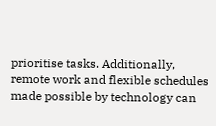prioritise tasks. Additionally, remote work and flexible schedules made possible by technology can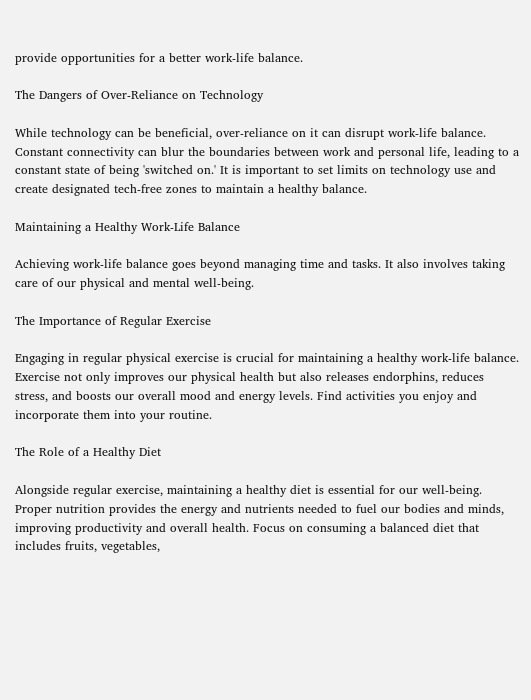provide opportunities for a better work-life balance.

The Dangers of Over-Reliance on Technology

While technology can be beneficial, over-reliance on it can disrupt work-life balance. Constant connectivity can blur the boundaries between work and personal life, leading to a constant state of being 'switched on.' It is important to set limits on technology use and create designated tech-free zones to maintain a healthy balance.

Maintaining a Healthy Work-Life Balance

Achieving work-life balance goes beyond managing time and tasks. It also involves taking care of our physical and mental well-being.

The Importance of Regular Exercise

Engaging in regular physical exercise is crucial for maintaining a healthy work-life balance. Exercise not only improves our physical health but also releases endorphins, reduces stress, and boosts our overall mood and energy levels. Find activities you enjoy and incorporate them into your routine.

The Role of a Healthy Diet

Alongside regular exercise, maintaining a healthy diet is essential for our well-being. Proper nutrition provides the energy and nutrients needed to fuel our bodies and minds, improving productivity and overall health. Focus on consuming a balanced diet that includes fruits, vegetables,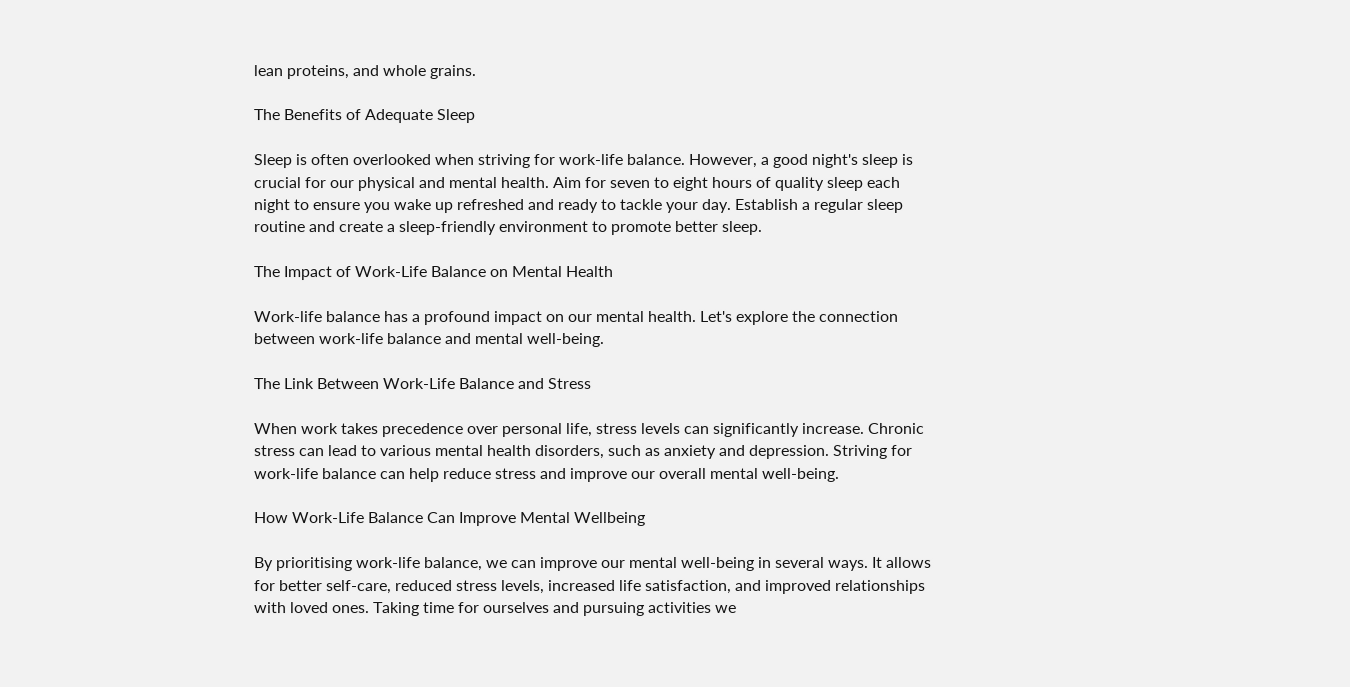lean proteins, and whole grains.

The Benefits of Adequate Sleep

Sleep is often overlooked when striving for work-life balance. However, a good night's sleep is crucial for our physical and mental health. Aim for seven to eight hours of quality sleep each night to ensure you wake up refreshed and ready to tackle your day. Establish a regular sleep routine and create a sleep-friendly environment to promote better sleep.

The Impact of Work-Life Balance on Mental Health

Work-life balance has a profound impact on our mental health. Let's explore the connection between work-life balance and mental well-being.

The Link Between Work-Life Balance and Stress

When work takes precedence over personal life, stress levels can significantly increase. Chronic stress can lead to various mental health disorders, such as anxiety and depression. Striving for work-life balance can help reduce stress and improve our overall mental well-being.

How Work-Life Balance Can Improve Mental Wellbeing

By prioritising work-life balance, we can improve our mental well-being in several ways. It allows for better self-care, reduced stress levels, increased life satisfaction, and improved relationships with loved ones. Taking time for ourselves and pursuing activities we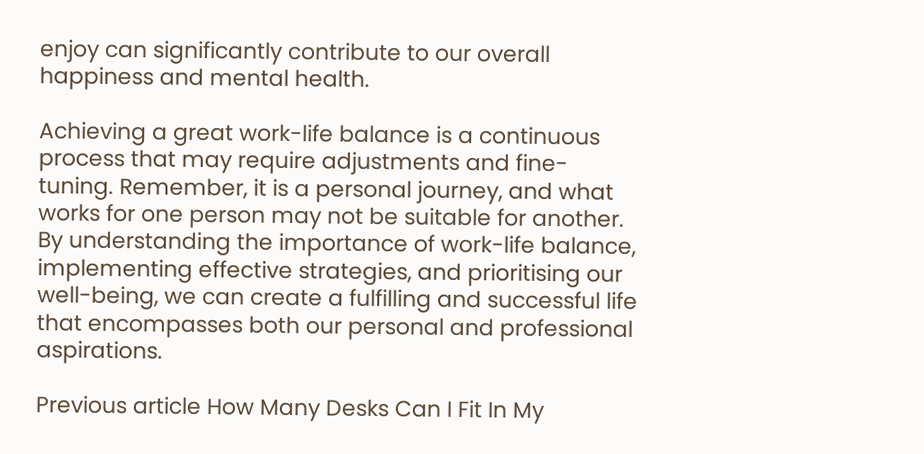enjoy can significantly contribute to our overall happiness and mental health.

Achieving a great work-life balance is a continuous process that may require adjustments and fine-tuning. Remember, it is a personal journey, and what works for one person may not be suitable for another. By understanding the importance of work-life balance, implementing effective strategies, and prioritising our well-being, we can create a fulfilling and successful life that encompasses both our personal and professional aspirations.

Previous article How Many Desks Can I Fit In My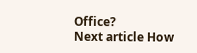Office?
Next article How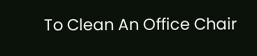To Clean An Office Chair